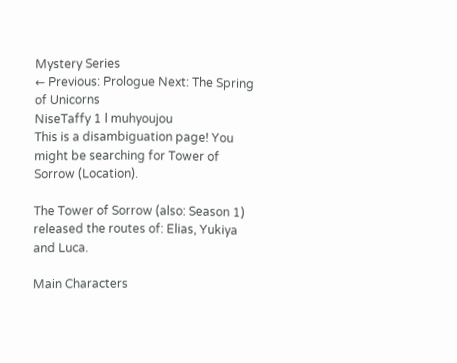Mystery Series
← Previous: Prologue Next: The Spring of Unicorns
NiseTaffy 1 l muhyoujou
This is a disambiguation page! You might be searching for Tower of Sorrow (Location).

The Tower of Sorrow (also: Season 1) released the routes of: Elias, Yukiya and Luca.

Main Characters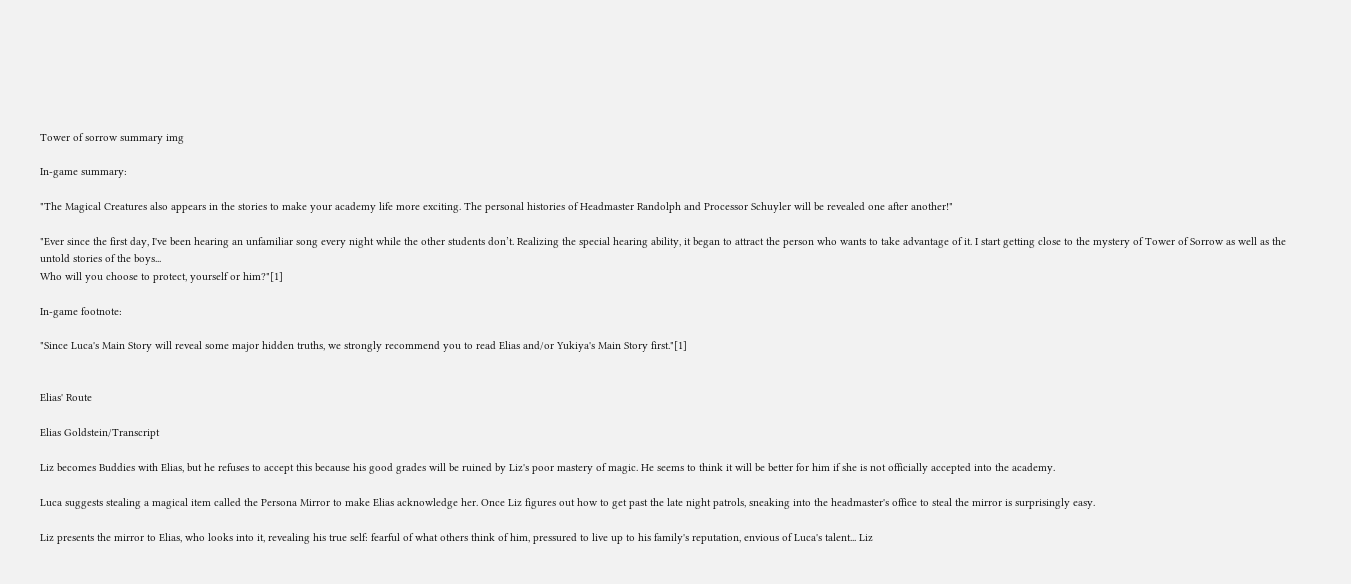Tower of sorrow summary img

In-game summary:

"The Magical Creatures also appears in the stories to make your academy life more exciting. The personal histories of Headmaster Randolph and Processor Schuyler will be revealed one after another!"

"Ever since the first day, I've been hearing an unfamiliar song every night while the other students don’t. Realizing the special hearing ability, it began to attract the person who wants to take advantage of it. I start getting close to the mystery of Tower of Sorrow as well as the untold stories of the boys...
Who will you choose to protect, yourself or him?"[1]

In-game footnote:

"Since Luca's Main Story will reveal some major hidden truths, we strongly recommend you to read Elias and/or Yukiya's Main Story first."[1]


Elias' Route

Elias Goldstein/Transcript

Liz becomes Buddies with Elias, but he refuses to accept this because his good grades will be ruined by Liz's poor mastery of magic. He seems to think it will be better for him if she is not officially accepted into the academy.

Luca suggests stealing a magical item called the Persona Mirror to make Elias acknowledge her. Once Liz figures out how to get past the late night patrols, sneaking into the headmaster's office to steal the mirror is surprisingly easy.

Liz presents the mirror to Elias, who looks into it, revealing his true self: fearful of what others think of him, pressured to live up to his family's reputation, envious of Luca's talent... Liz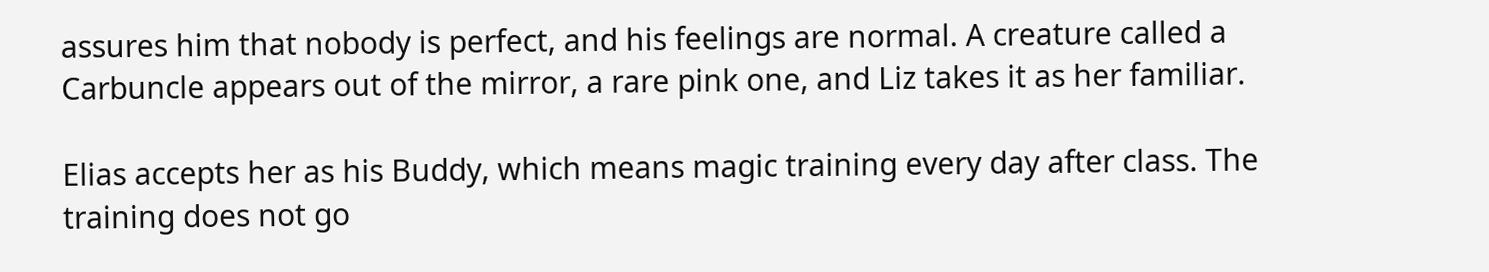assures him that nobody is perfect, and his feelings are normal. A creature called a Carbuncle appears out of the mirror, a rare pink one, and Liz takes it as her familiar.

Elias accepts her as his Buddy, which means magic training every day after class. The training does not go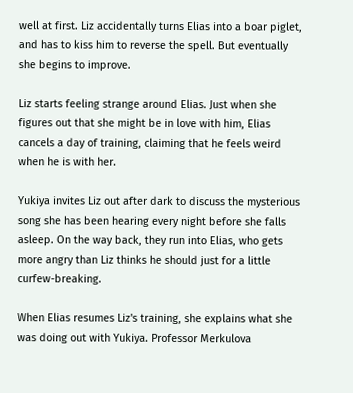well at first. Liz accidentally turns Elias into a boar piglet, and has to kiss him to reverse the spell. But eventually she begins to improve.

Liz starts feeling strange around Elias. Just when she figures out that she might be in love with him, Elias cancels a day of training, claiming that he feels weird when he is with her.

Yukiya invites Liz out after dark to discuss the mysterious song she has been hearing every night before she falls asleep. On the way back, they run into Elias, who gets more angry than Liz thinks he should just for a little curfew-breaking.

When Elias resumes Liz's training, she explains what she was doing out with Yukiya. Professor Merkulova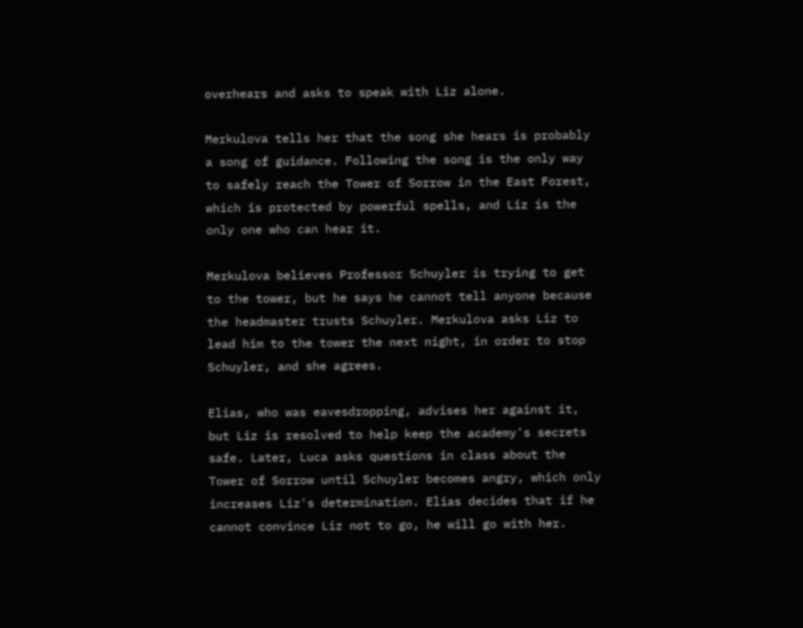overhears and asks to speak with Liz alone.

Merkulova tells her that the song she hears is probably a song of guidance. Following the song is the only way to safely reach the Tower of Sorrow in the East Forest, which is protected by powerful spells, and Liz is the only one who can hear it.

Merkulova believes Professor Schuyler is trying to get to the tower, but he says he cannot tell anyone because the headmaster trusts Schuyler. Merkulova asks Liz to lead him to the tower the next night, in order to stop Schuyler, and she agrees.

Elias, who was eavesdropping, advises her against it, but Liz is resolved to help keep the academy's secrets safe. Later, Luca asks questions in class about the Tower of Sorrow until Schuyler becomes angry, which only increases Liz's determination. Elias decides that if he cannot convince Liz not to go, he will go with her.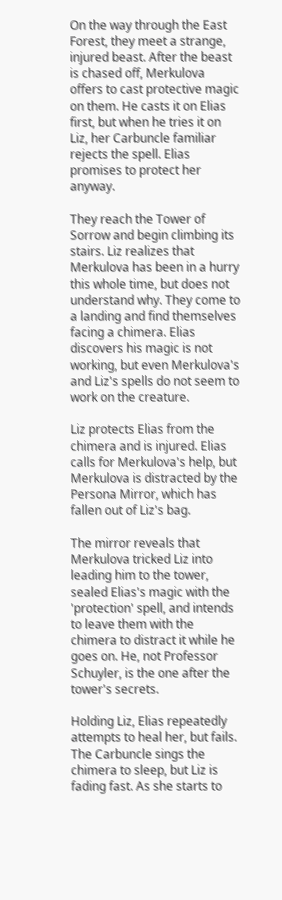On the way through the East Forest, they meet a strange, injured beast. After the beast is chased off, Merkulova offers to cast protective magic on them. He casts it on Elias first, but when he tries it on Liz, her Carbuncle familiar rejects the spell. Elias promises to protect her anyway.

They reach the Tower of Sorrow and begin climbing its stairs. Liz realizes that Merkulova has been in a hurry this whole time, but does not understand why. They come to a landing and find themselves facing a chimera. Elias discovers his magic is not working, but even Merkulova's and Liz's spells do not seem to work on the creature.

Liz protects Elias from the chimera and is injured. Elias calls for Merkulova's help, but Merkulova is distracted by the Persona Mirror, which has fallen out of Liz's bag.

The mirror reveals that Merkulova tricked Liz into leading him to the tower, sealed Elias's magic with the 'protection' spell, and intends to leave them with the chimera to distract it while he goes on. He, not Professor Schuyler, is the one after the tower's secrets.

Holding Liz, Elias repeatedly attempts to heal her, but fails. The Carbuncle sings the chimera to sleep, but Liz is fading fast. As she starts to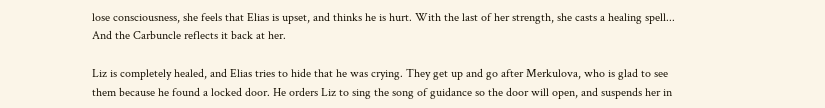lose consciousness, she feels that Elias is upset, and thinks he is hurt. With the last of her strength, she casts a healing spell... And the Carbuncle reflects it back at her.

Liz is completely healed, and Elias tries to hide that he was crying. They get up and go after Merkulova, who is glad to see them because he found a locked door. He orders Liz to sing the song of guidance so the door will open, and suspends her in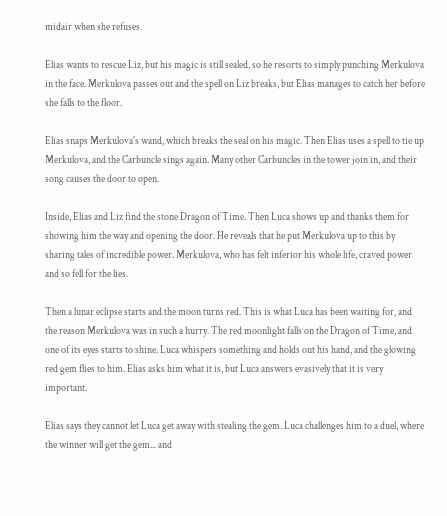midair when she refuses.

Elias wants to rescue Liz, but his magic is still sealed, so he resorts to simply punching Merkulova in the face. Merkulova passes out and the spell on Liz breaks, but Elias manages to catch her before she falls to the floor.

Elias snaps Merkulova's wand, which breaks the seal on his magic. Then Elias uses a spell to tie up Merkulova, and the Carbuncle sings again. Many other Carbuncles in the tower join in, and their song causes the door to open.

Inside, Elias and Liz find the stone Dragon of Time. Then Luca shows up and thanks them for showing him the way and opening the door. He reveals that he put Merkulova up to this by sharing tales of incredible power. Merkulova, who has felt inferior his whole life, craved power and so fell for the lies.

Then a lunar eclipse starts and the moon turns red. This is what Luca has been waiting for, and the reason Merkulova was in such a hurry. The red moonlight falls on the Dragon of Time, and one of its eyes starts to shine. Luca whispers something and holds out his hand, and the glowing red gem flies to him. Elias asks him what it is, but Luca answers evasively that it is very important.

Elias says they cannot let Luca get away with stealing the gem. Luca challenges him to a duel, where the winner will get the gem... and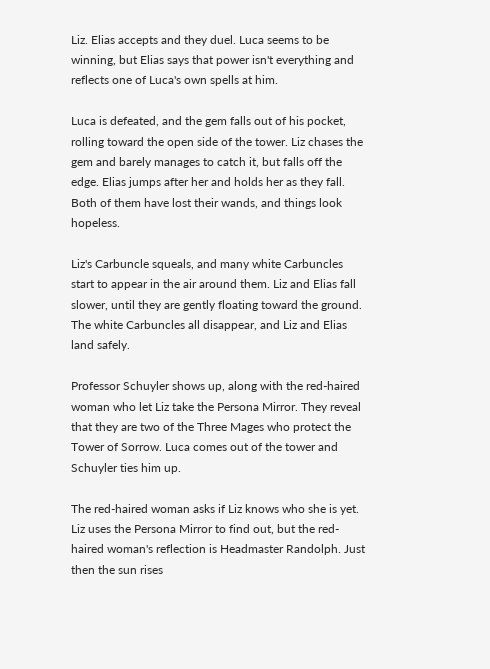Liz. Elias accepts and they duel. Luca seems to be winning, but Elias says that power isn't everything and reflects one of Luca's own spells at him.

Luca is defeated, and the gem falls out of his pocket, rolling toward the open side of the tower. Liz chases the gem and barely manages to catch it, but falls off the edge. Elias jumps after her and holds her as they fall. Both of them have lost their wands, and things look hopeless.

Liz's Carbuncle squeals, and many white Carbuncles start to appear in the air around them. Liz and Elias fall slower, until they are gently floating toward the ground. The white Carbuncles all disappear, and Liz and Elias land safely.

Professor Schuyler shows up, along with the red-haired woman who let Liz take the Persona Mirror. They reveal that they are two of the Three Mages who protect the Tower of Sorrow. Luca comes out of the tower and Schuyler ties him up.

The red-haired woman asks if Liz knows who she is yet. Liz uses the Persona Mirror to find out, but the red-haired woman's reflection is Headmaster Randolph. Just then the sun rises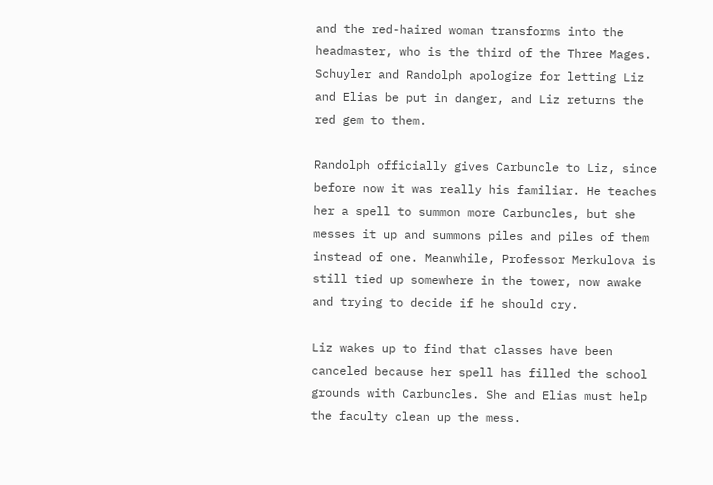and the red-haired woman transforms into the headmaster, who is the third of the Three Mages. Schuyler and Randolph apologize for letting Liz and Elias be put in danger, and Liz returns the red gem to them.

Randolph officially gives Carbuncle to Liz, since before now it was really his familiar. He teaches her a spell to summon more Carbuncles, but she messes it up and summons piles and piles of them instead of one. Meanwhile, Professor Merkulova is still tied up somewhere in the tower, now awake and trying to decide if he should cry.

Liz wakes up to find that classes have been canceled because her spell has filled the school grounds with Carbuncles. She and Elias must help the faculty clean up the mess.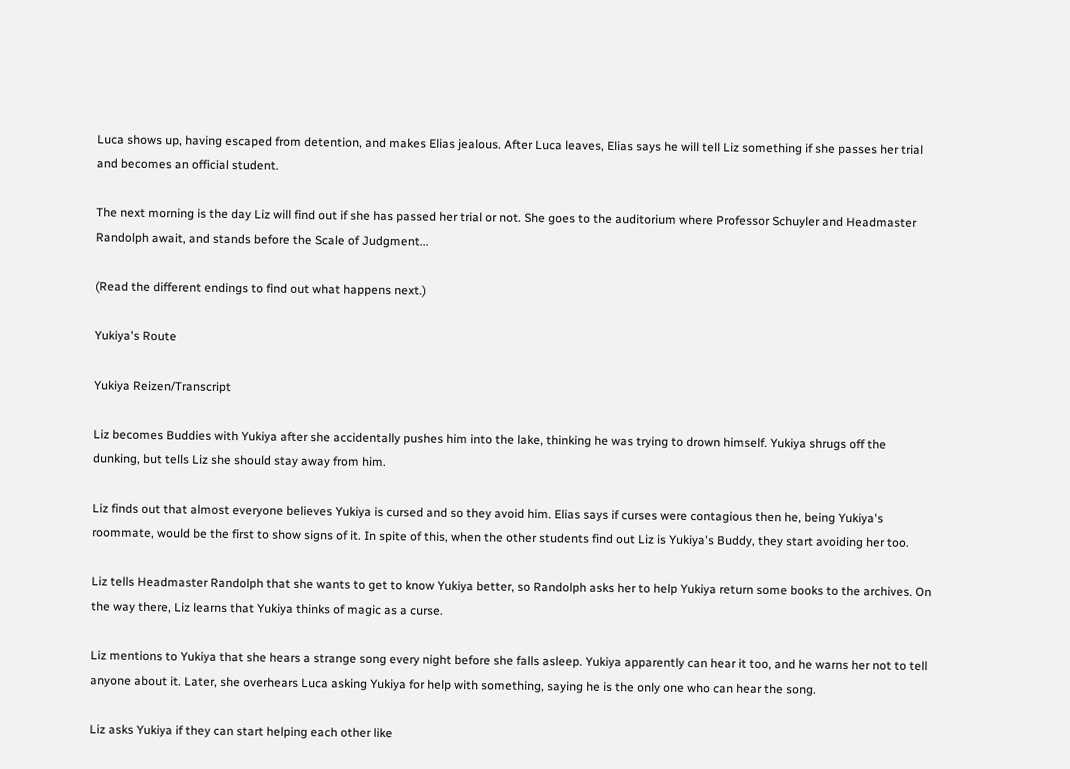Luca shows up, having escaped from detention, and makes Elias jealous. After Luca leaves, Elias says he will tell Liz something if she passes her trial and becomes an official student.

The next morning is the day Liz will find out if she has passed her trial or not. She goes to the auditorium where Professor Schuyler and Headmaster Randolph await, and stands before the Scale of Judgment...

(Read the different endings to find out what happens next.)

Yukiya's Route

Yukiya Reizen/Transcript

Liz becomes Buddies with Yukiya after she accidentally pushes him into the lake, thinking he was trying to drown himself. Yukiya shrugs off the dunking, but tells Liz she should stay away from him.

Liz finds out that almost everyone believes Yukiya is cursed and so they avoid him. Elias says if curses were contagious then he, being Yukiya's roommate, would be the first to show signs of it. In spite of this, when the other students find out Liz is Yukiya's Buddy, they start avoiding her too.

Liz tells Headmaster Randolph that she wants to get to know Yukiya better, so Randolph asks her to help Yukiya return some books to the archives. On the way there, Liz learns that Yukiya thinks of magic as a curse.

Liz mentions to Yukiya that she hears a strange song every night before she falls asleep. Yukiya apparently can hear it too, and he warns her not to tell anyone about it. Later, she overhears Luca asking Yukiya for help with something, saying he is the only one who can hear the song.

Liz asks Yukiya if they can start helping each other like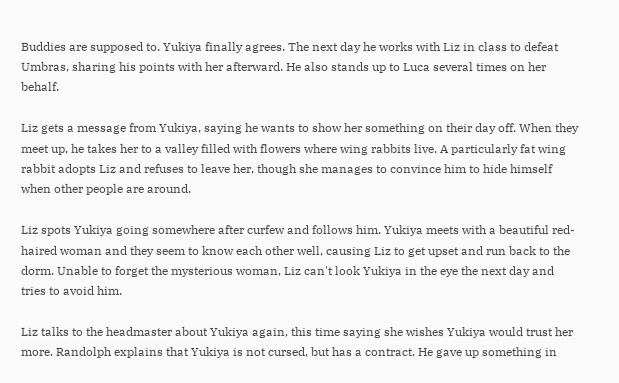Buddies are supposed to. Yukiya finally agrees. The next day he works with Liz in class to defeat Umbras, sharing his points with her afterward. He also stands up to Luca several times on her behalf.

Liz gets a message from Yukiya, saying he wants to show her something on their day off. When they meet up, he takes her to a valley filled with flowers where wing rabbits live. A particularly fat wing rabbit adopts Liz and refuses to leave her, though she manages to convince him to hide himself when other people are around.

Liz spots Yukiya going somewhere after curfew and follows him. Yukiya meets with a beautiful red-haired woman and they seem to know each other well, causing Liz to get upset and run back to the dorm. Unable to forget the mysterious woman, Liz can't look Yukiya in the eye the next day and tries to avoid him.

Liz talks to the headmaster about Yukiya again, this time saying she wishes Yukiya would trust her more. Randolph explains that Yukiya is not cursed, but has a contract. He gave up something in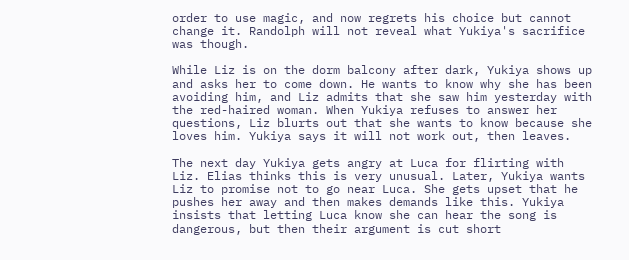order to use magic, and now regrets his choice but cannot change it. Randolph will not reveal what Yukiya's sacrifice was though.

While Liz is on the dorm balcony after dark, Yukiya shows up and asks her to come down. He wants to know why she has been avoiding him, and Liz admits that she saw him yesterday with the red-haired woman. When Yukiya refuses to answer her questions, Liz blurts out that she wants to know because she loves him. Yukiya says it will not work out, then leaves.

The next day Yukiya gets angry at Luca for flirting with Liz. Elias thinks this is very unusual. Later, Yukiya wants Liz to promise not to go near Luca. She gets upset that he pushes her away and then makes demands like this. Yukiya insists that letting Luca know she can hear the song is dangerous, but then their argument is cut short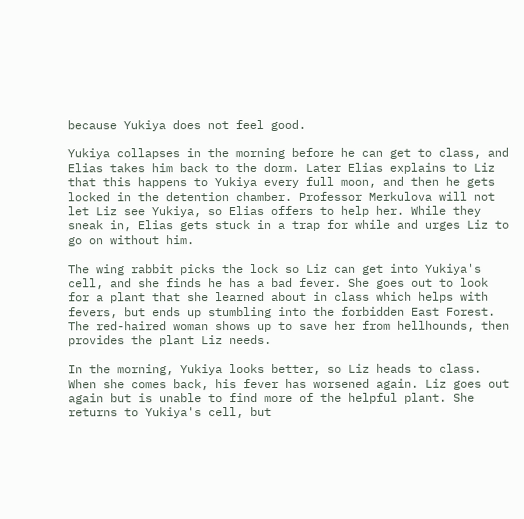because Yukiya does not feel good.

Yukiya collapses in the morning before he can get to class, and Elias takes him back to the dorm. Later Elias explains to Liz that this happens to Yukiya every full moon, and then he gets locked in the detention chamber. Professor Merkulova will not let Liz see Yukiya, so Elias offers to help her. While they sneak in, Elias gets stuck in a trap for while and urges Liz to go on without him.

The wing rabbit picks the lock so Liz can get into Yukiya's cell, and she finds he has a bad fever. She goes out to look for a plant that she learned about in class which helps with fevers, but ends up stumbling into the forbidden East Forest. The red-haired woman shows up to save her from hellhounds, then provides the plant Liz needs.

In the morning, Yukiya looks better, so Liz heads to class. When she comes back, his fever has worsened again. Liz goes out again but is unable to find more of the helpful plant. She returns to Yukiya's cell, but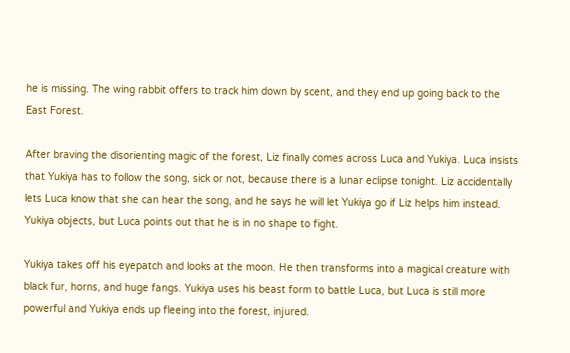he is missing. The wing rabbit offers to track him down by scent, and they end up going back to the East Forest.

After braving the disorienting magic of the forest, Liz finally comes across Luca and Yukiya. Luca insists that Yukiya has to follow the song, sick or not, because there is a lunar eclipse tonight. Liz accidentally lets Luca know that she can hear the song, and he says he will let Yukiya go if Liz helps him instead. Yukiya objects, but Luca points out that he is in no shape to fight.

Yukiya takes off his eyepatch and looks at the moon. He then transforms into a magical creature with black fur, horns, and huge fangs. Yukiya uses his beast form to battle Luca, but Luca is still more powerful and Yukiya ends up fleeing into the forest, injured.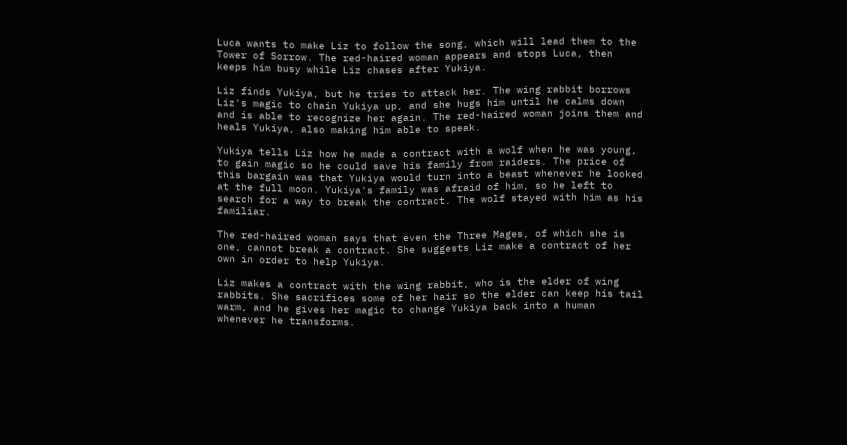Luca wants to make Liz to follow the song, which will lead them to the Tower of Sorrow. The red-haired woman appears and stops Luca, then keeps him busy while Liz chases after Yukiya.

Liz finds Yukiya, but he tries to attack her. The wing rabbit borrows Liz's magic to chain Yukiya up, and she hugs him until he calms down and is able to recognize her again. The red-haired woman joins them and heals Yukiya, also making him able to speak.

Yukiya tells Liz how he made a contract with a wolf when he was young, to gain magic so he could save his family from raiders. The price of this bargain was that Yukiya would turn into a beast whenever he looked at the full moon. Yukiya's family was afraid of him, so he left to search for a way to break the contract. The wolf stayed with him as his familiar.

The red-haired woman says that even the Three Mages, of which she is one, cannot break a contract. She suggests Liz make a contract of her own in order to help Yukiya.

Liz makes a contract with the wing rabbit, who is the elder of wing rabbits. She sacrifices some of her hair so the elder can keep his tail warm, and he gives her magic to change Yukiya back into a human whenever he transforms.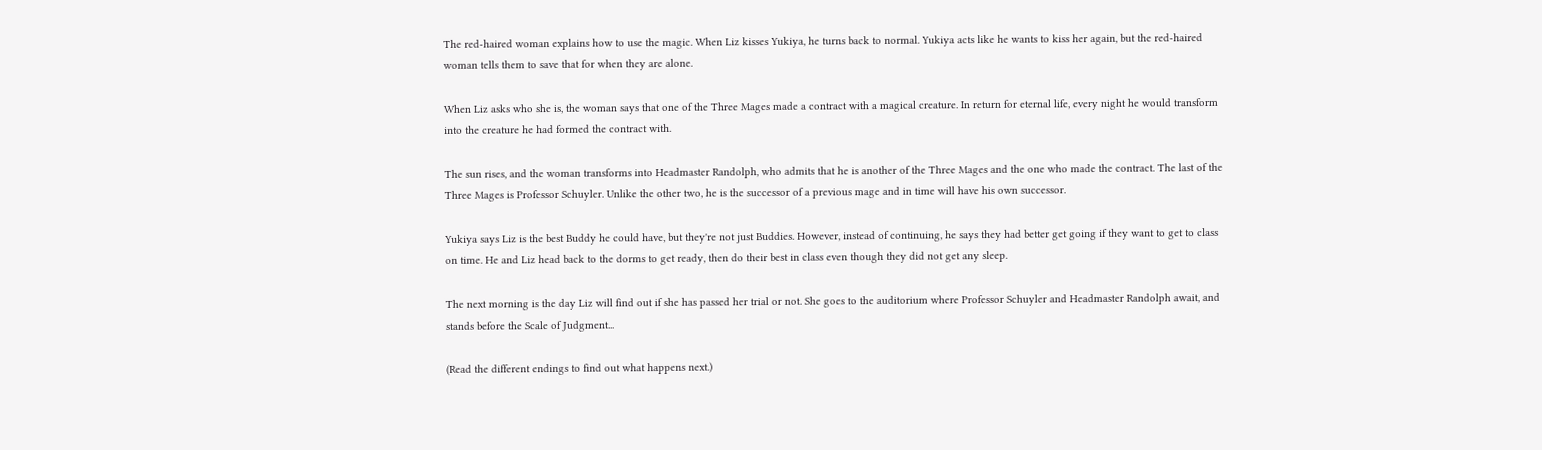The red-haired woman explains how to use the magic. When Liz kisses Yukiya, he turns back to normal. Yukiya acts like he wants to kiss her again, but the red-haired woman tells them to save that for when they are alone.

When Liz asks who she is, the woman says that one of the Three Mages made a contract with a magical creature. In return for eternal life, every night he would transform into the creature he had formed the contract with.

The sun rises, and the woman transforms into Headmaster Randolph, who admits that he is another of the Three Mages and the one who made the contract. The last of the Three Mages is Professor Schuyler. Unlike the other two, he is the successor of a previous mage and in time will have his own successor.

Yukiya says Liz is the best Buddy he could have, but they're not just Buddies. However, instead of continuing, he says they had better get going if they want to get to class on time. He and Liz head back to the dorms to get ready, then do their best in class even though they did not get any sleep.

The next morning is the day Liz will find out if she has passed her trial or not. She goes to the auditorium where Professor Schuyler and Headmaster Randolph await, and stands before the Scale of Judgment...

(Read the different endings to find out what happens next.)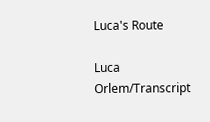Luca's Route

Luca Orlem/Transcript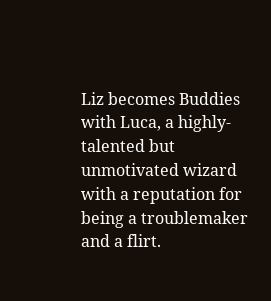Liz becomes Buddies with Luca, a highly-talented but unmotivated wizard with a reputation for being a troublemaker and a flirt.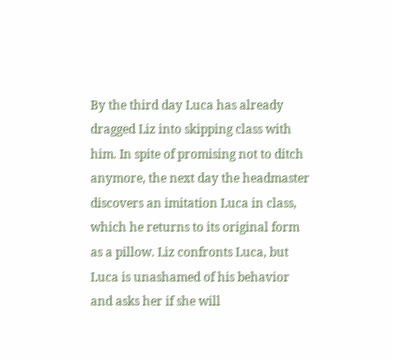By the third day Luca has already dragged Liz into skipping class with him. In spite of promising not to ditch anymore, the next day the headmaster discovers an imitation Luca in class, which he returns to its original form as a pillow. Liz confronts Luca, but Luca is unashamed of his behavior and asks her if she will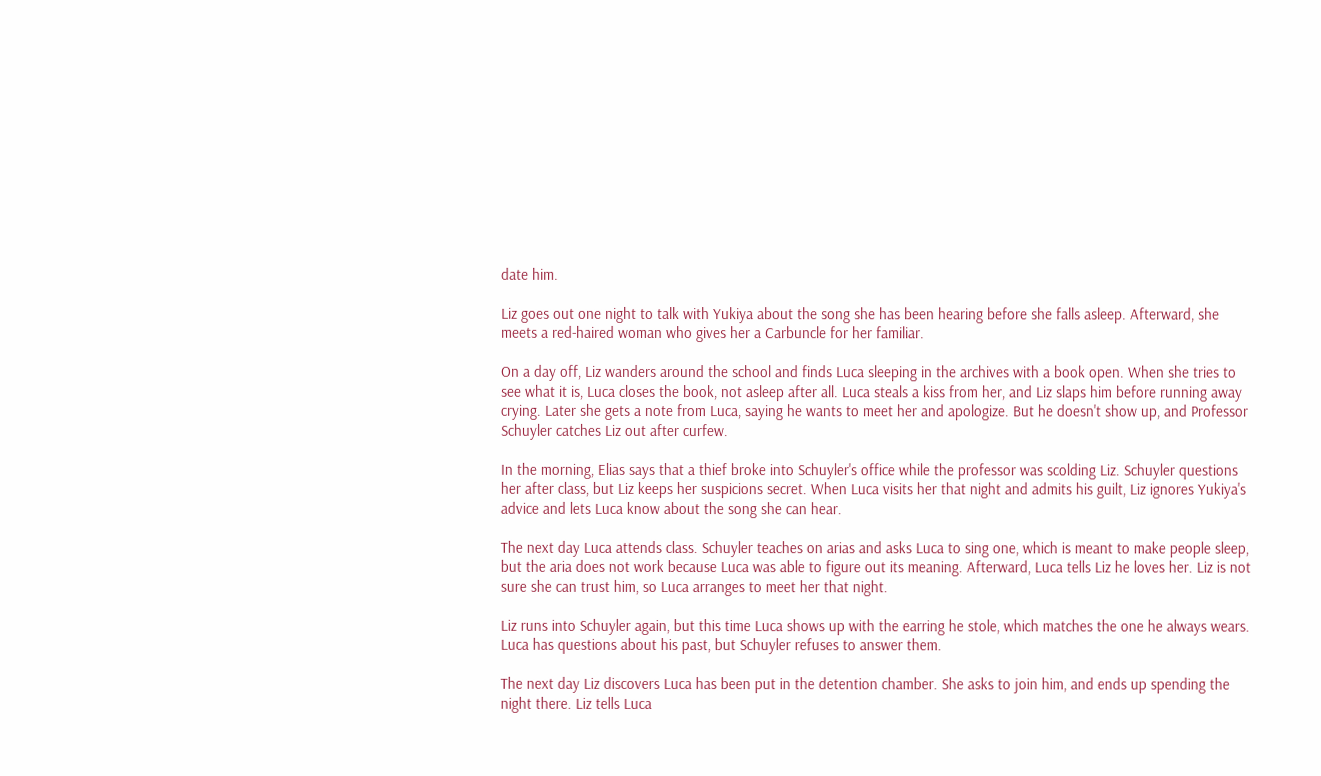date him.

Liz goes out one night to talk with Yukiya about the song she has been hearing before she falls asleep. Afterward, she meets a red-haired woman who gives her a Carbuncle for her familiar.

On a day off, Liz wanders around the school and finds Luca sleeping in the archives with a book open. When she tries to see what it is, Luca closes the book, not asleep after all. Luca steals a kiss from her, and Liz slaps him before running away crying. Later she gets a note from Luca, saying he wants to meet her and apologize. But he doesn't show up, and Professor Schuyler catches Liz out after curfew.

In the morning, Elias says that a thief broke into Schuyler's office while the professor was scolding Liz. Schuyler questions her after class, but Liz keeps her suspicions secret. When Luca visits her that night and admits his guilt, Liz ignores Yukiya's advice and lets Luca know about the song she can hear.

The next day Luca attends class. Schuyler teaches on arias and asks Luca to sing one, which is meant to make people sleep, but the aria does not work because Luca was able to figure out its meaning. Afterward, Luca tells Liz he loves her. Liz is not sure she can trust him, so Luca arranges to meet her that night.

Liz runs into Schuyler again, but this time Luca shows up with the earring he stole, which matches the one he always wears. Luca has questions about his past, but Schuyler refuses to answer them.

The next day Liz discovers Luca has been put in the detention chamber. She asks to join him, and ends up spending the night there. Liz tells Luca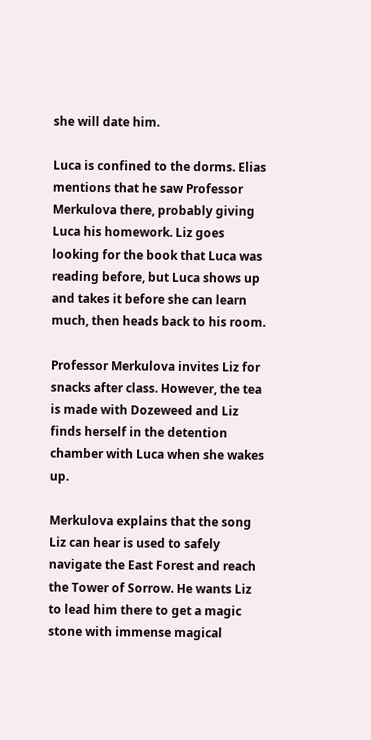she will date him.

Luca is confined to the dorms. Elias mentions that he saw Professor Merkulova there, probably giving Luca his homework. Liz goes looking for the book that Luca was reading before, but Luca shows up and takes it before she can learn much, then heads back to his room.

Professor Merkulova invites Liz for snacks after class. However, the tea is made with Dozeweed and Liz finds herself in the detention chamber with Luca when she wakes up.

Merkulova explains that the song Liz can hear is used to safely navigate the East Forest and reach the Tower of Sorrow. He wants Liz to lead him there to get a magic stone with immense magical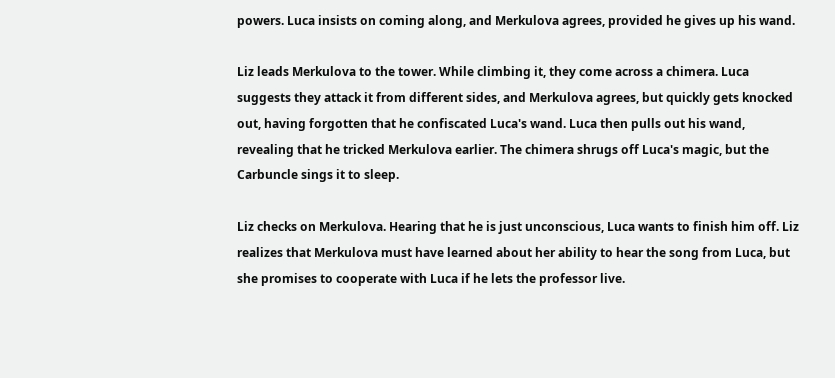powers. Luca insists on coming along, and Merkulova agrees, provided he gives up his wand.

Liz leads Merkulova to the tower. While climbing it, they come across a chimera. Luca suggests they attack it from different sides, and Merkulova agrees, but quickly gets knocked out, having forgotten that he confiscated Luca's wand. Luca then pulls out his wand, revealing that he tricked Merkulova earlier. The chimera shrugs off Luca's magic, but the Carbuncle sings it to sleep.

Liz checks on Merkulova. Hearing that he is just unconscious, Luca wants to finish him off. Liz realizes that Merkulova must have learned about her ability to hear the song from Luca, but she promises to cooperate with Luca if he lets the professor live.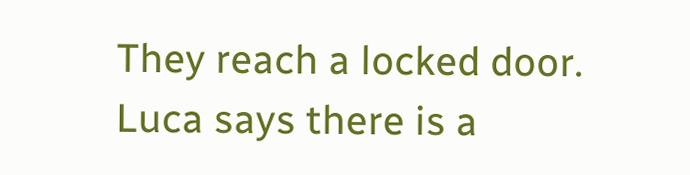They reach a locked door. Luca says there is a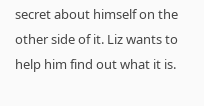secret about himself on the other side of it. Liz wants to help him find out what it is.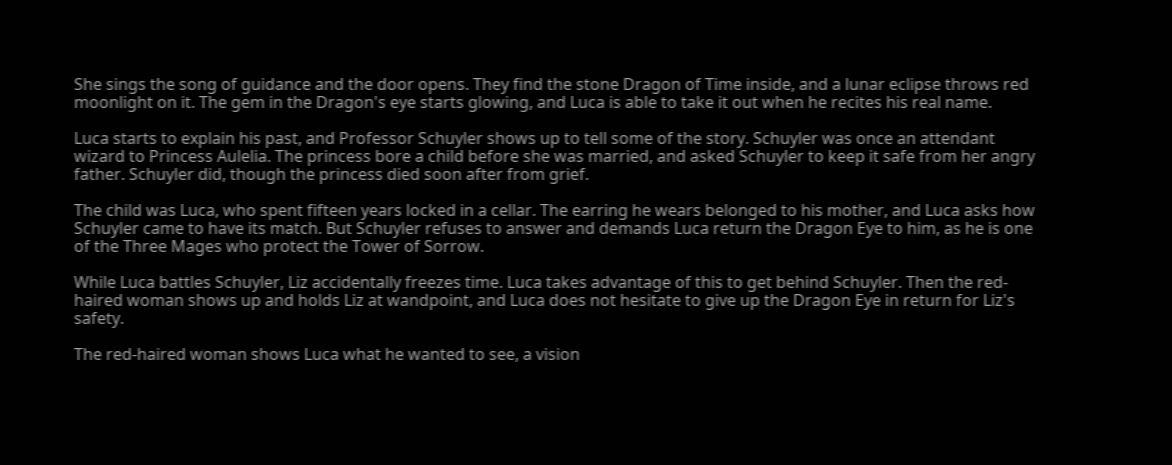She sings the song of guidance and the door opens. They find the stone Dragon of Time inside, and a lunar eclipse throws red moonlight on it. The gem in the Dragon's eye starts glowing, and Luca is able to take it out when he recites his real name.

Luca starts to explain his past, and Professor Schuyler shows up to tell some of the story. Schuyler was once an attendant wizard to Princess Aulelia. The princess bore a child before she was married, and asked Schuyler to keep it safe from her angry father. Schuyler did, though the princess died soon after from grief.

The child was Luca, who spent fifteen years locked in a cellar. The earring he wears belonged to his mother, and Luca asks how Schuyler came to have its match. But Schuyler refuses to answer and demands Luca return the Dragon Eye to him, as he is one of the Three Mages who protect the Tower of Sorrow.

While Luca battles Schuyler, Liz accidentally freezes time. Luca takes advantage of this to get behind Schuyler. Then the red-haired woman shows up and holds Liz at wandpoint, and Luca does not hesitate to give up the Dragon Eye in return for Liz's safety.

The red-haired woman shows Luca what he wanted to see, a vision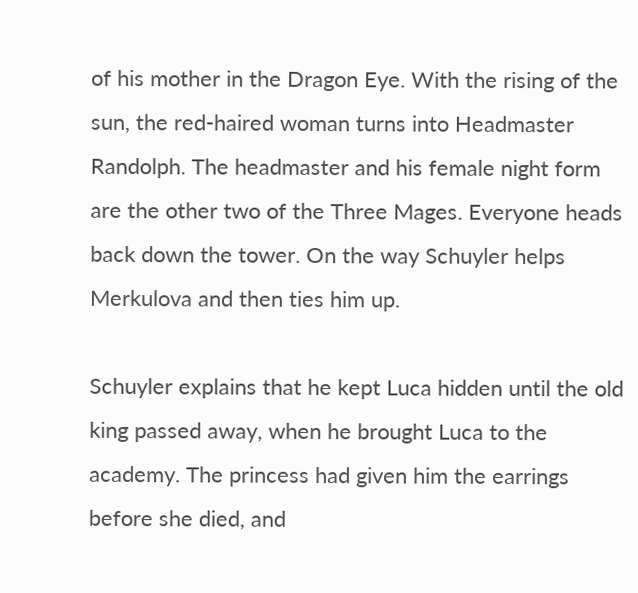of his mother in the Dragon Eye. With the rising of the sun, the red-haired woman turns into Headmaster Randolph. The headmaster and his female night form are the other two of the Three Mages. Everyone heads back down the tower. On the way Schuyler helps Merkulova and then ties him up.

Schuyler explains that he kept Luca hidden until the old king passed away, when he brought Luca to the academy. The princess had given him the earrings before she died, and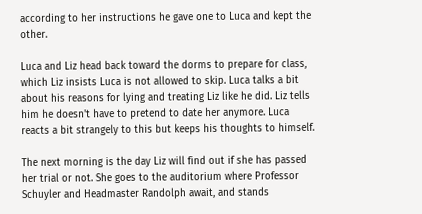according to her instructions he gave one to Luca and kept the other.

Luca and Liz head back toward the dorms to prepare for class, which Liz insists Luca is not allowed to skip. Luca talks a bit about his reasons for lying and treating Liz like he did. Liz tells him he doesn't have to pretend to date her anymore. Luca reacts a bit strangely to this but keeps his thoughts to himself.

The next morning is the day Liz will find out if she has passed her trial or not. She goes to the auditorium where Professor Schuyler and Headmaster Randolph await, and stands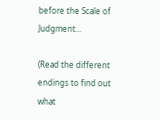before the Scale of Judgment...

(Read the different endings to find out what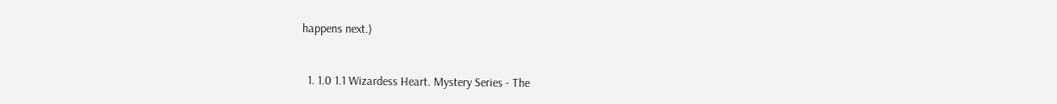happens next.)


  1. 1.0 1.1 Wizardess Heart. Mystery Series - The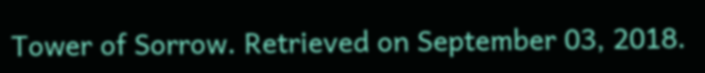Tower of Sorrow. Retrieved on September 03, 2018.